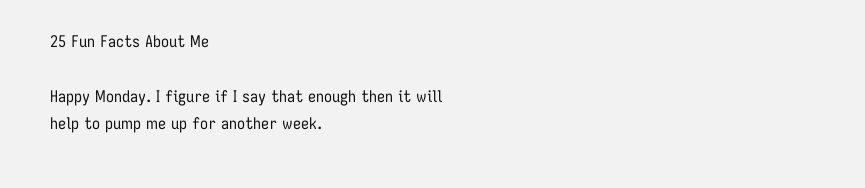25 Fun Facts About Me

Happy Monday. I figure if I say that enough then it will help to pump me up for another week.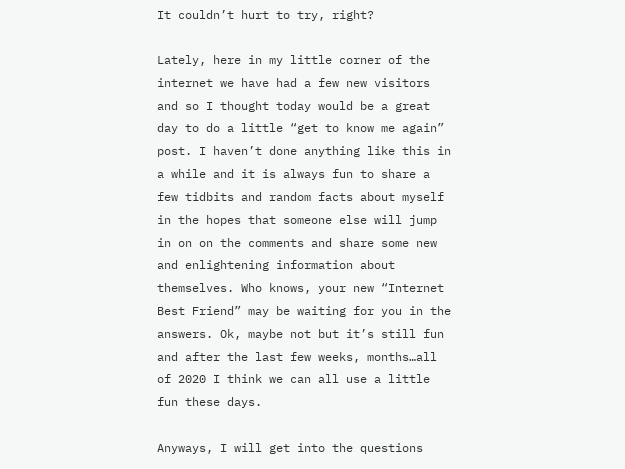It couldn’t hurt to try, right?

Lately, here in my little corner of the internet we have had a few new visitors and so I thought today would be a great day to do a little “get to know me again” post. I haven’t done anything like this in a while and it is always fun to share a few tidbits and random facts about myself in the hopes that someone else will jump in on on the comments and share some new and enlightening information about themselves. Who knows, your new “Internet Best Friend” may be waiting for you in the answers. Ok, maybe not but it’s still fun and after the last few weeks, months…all of 2020 I think we can all use a little fun these days.

Anyways, I will get into the questions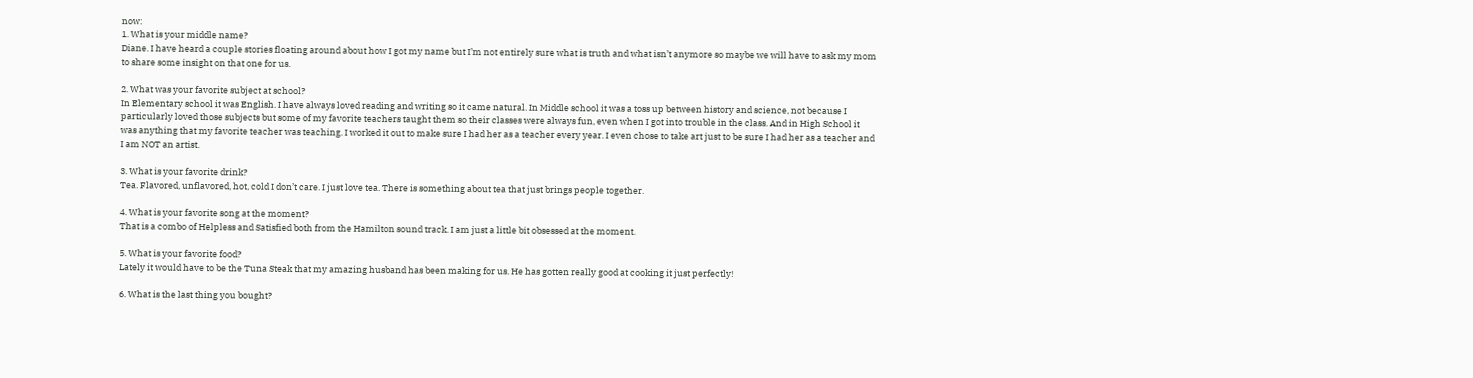now:
1. What is your middle name?
Diane. I have heard a couple stories floating around about how I got my name but I’m not entirely sure what is truth and what isn’t anymore so maybe we will have to ask my mom to share some insight on that one for us.

2. What was your favorite subject at school?
In Elementary school it was English. I have always loved reading and writing so it came natural. In Middle school it was a toss up between history and science, not because I particularly loved those subjects but some of my favorite teachers taught them so their classes were always fun, even when I got into trouble in the class. And in High School it was anything that my favorite teacher was teaching. I worked it out to make sure I had her as a teacher every year. I even chose to take art just to be sure I had her as a teacher and I am NOT an artist.

3. What is your favorite drink?
Tea. Flavored, unflavored, hot, cold I don’t care. I just love tea. There is something about tea that just brings people together.

4. What is your favorite song at the moment?
That is a combo of Helpless and Satisfied both from the Hamilton sound track. I am just a little bit obsessed at the moment.

5. What is your favorite food?
Lately it would have to be the Tuna Steak that my amazing husband has been making for us. He has gotten really good at cooking it just perfectly!

6. What is the last thing you bought?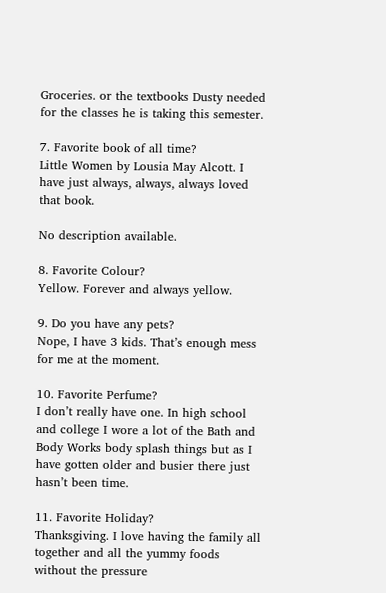Groceries. or the textbooks Dusty needed for the classes he is taking this semester.

7. Favorite book of all time?
Little Women by Lousia May Alcott. I have just always, always, always loved that book.

No description available.

8. Favorite Colour?
Yellow. Forever and always yellow.

9. Do you have any pets?
Nope, I have 3 kids. That’s enough mess for me at the moment.

10. Favorite Perfume?
I don’t really have one. In high school and college I wore a lot of the Bath and Body Works body splash things but as I have gotten older and busier there just hasn’t been time.

11. Favorite Holiday?
Thanksgiving. I love having the family all together and all the yummy foods without the pressure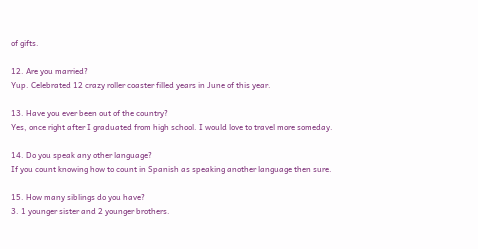of gifts.

12. Are you married?
Yup. Celebrated 12 crazy roller coaster filled years in June of this year.

13. Have you ever been out of the country?
Yes, once right after I graduated from high school. I would love to travel more someday.

14. Do you speak any other language?
If you count knowing how to count in Spanish as speaking another language then sure.

15. How many siblings do you have?
3. 1 younger sister and 2 younger brothers.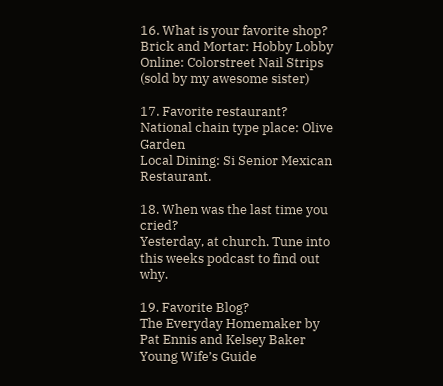16. What is your favorite shop?
Brick and Mortar: Hobby Lobby
Online: Colorstreet Nail Strips (sold by my awesome sister)

17. Favorite restaurant?
National chain type place: Olive Garden
Local Dining: Si Senior Mexican Restaurant.

18. When was the last time you cried?
Yesterday, at church. Tune into this weeks podcast to find out why.

19. Favorite Blog?
The Everyday Homemaker by Pat Ennis and Kelsey Baker
Young Wife’s Guide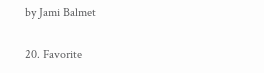by Jami Balmet

20. Favorite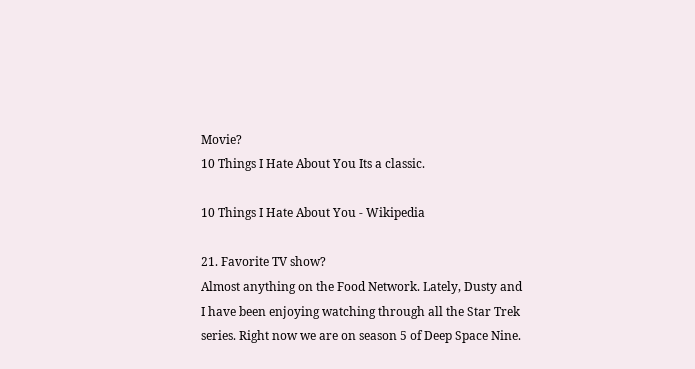Movie?
10 Things I Hate About You Its a classic.

10 Things I Hate About You - Wikipedia

21. Favorite TV show?
Almost anything on the Food Network. Lately, Dusty and I have been enjoying watching through all the Star Trek series. Right now we are on season 5 of Deep Space Nine.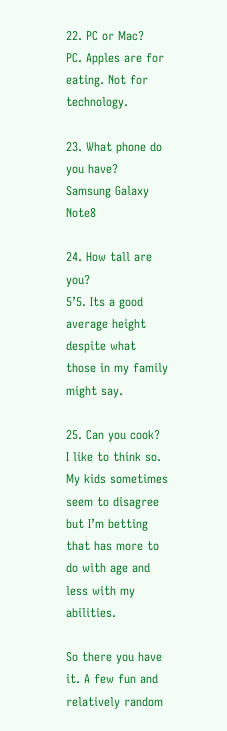22. PC or Mac?
PC. Apples are for eating. Not for technology.

23. What phone do you have?
Samsung Galaxy Note8

24. How tall are you?
5’5. Its a good average height despite what those in my family might say.

25. Can you cook?
I like to think so. My kids sometimes seem to disagree but I’m betting that has more to do with age and less with my abilities.

So there you have it. A few fun and relatively random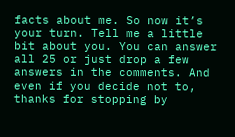facts about me. So now it’s your turn. Tell me a little bit about you. You can answer all 25 or just drop a few answers in the comments. And even if you decide not to, thanks for stopping by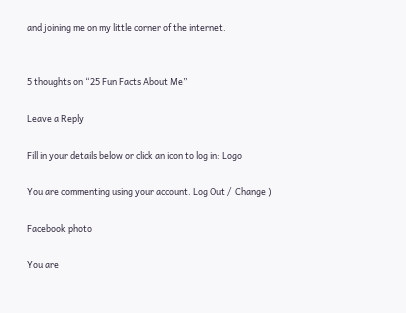and joining me on my little corner of the internet.


5 thoughts on “25 Fun Facts About Me”

Leave a Reply

Fill in your details below or click an icon to log in: Logo

You are commenting using your account. Log Out /  Change )

Facebook photo

You are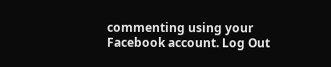commenting using your Facebook account. Log Out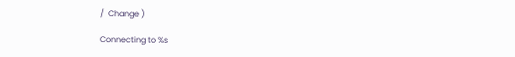/  Change )

Connecting to %s